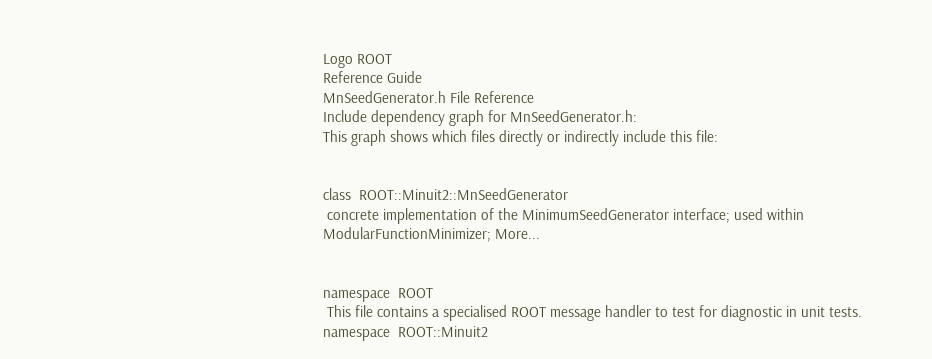Logo ROOT
Reference Guide
MnSeedGenerator.h File Reference
Include dependency graph for MnSeedGenerator.h:
This graph shows which files directly or indirectly include this file:


class  ROOT::Minuit2::MnSeedGenerator
 concrete implementation of the MinimumSeedGenerator interface; used within ModularFunctionMinimizer; More...


namespace  ROOT
 This file contains a specialised ROOT message handler to test for diagnostic in unit tests.
namespace  ROOT::Minuit2